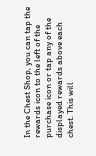In the Chest Shop, you can tap the rewards icon to the left of the purchase icon or tap any of the displayed rewards above each chest. This will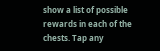show a list of possible rewards in each of the chests. Tap any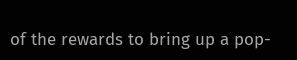of the rewards to bring up a pop-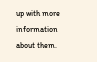up with more information about them.